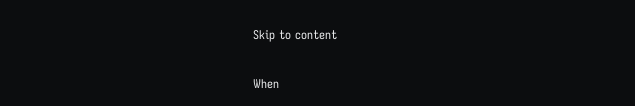Skip to content

When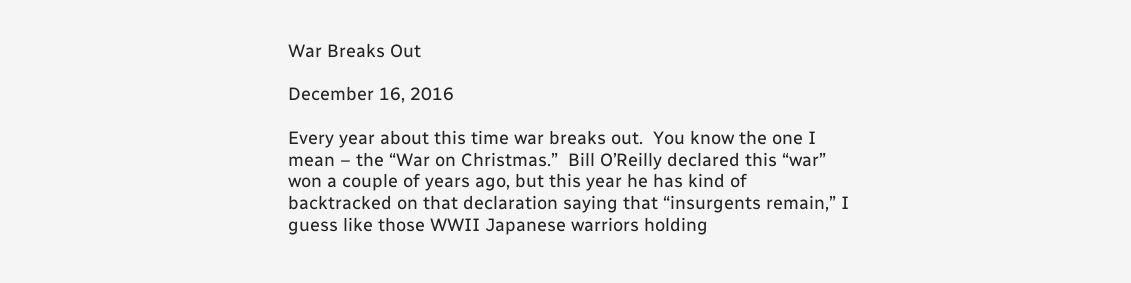War Breaks Out

December 16, 2016

Every year about this time war breaks out.  You know the one I mean – the “War on Christmas.”  Bill O’Reilly declared this “war” won a couple of years ago, but this year he has kind of backtracked on that declaration saying that “insurgents remain,” I guess like those WWII Japanese warriors holding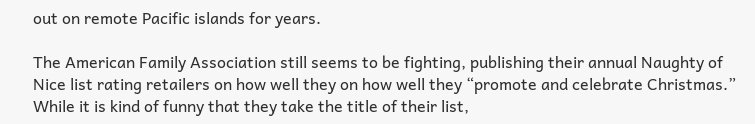out on remote Pacific islands for years.

The American Family Association still seems to be fighting, publishing their annual Naughty of Nice list rating retailers on how well they on how well they “promote and celebrate Christmas.”  While it is kind of funny that they take the title of their list,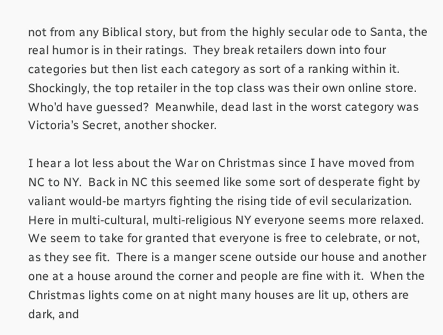not from any Biblical story, but from the highly secular ode to Santa, the real humor is in their ratings.  They break retailers down into four categories but then list each category as sort of a ranking within it.  Shockingly, the top retailer in the top class was their own online store.   Who’d have guessed?  Meanwhile, dead last in the worst category was Victoria’s Secret, another shocker.

I hear a lot less about the War on Christmas since I have moved from NC to NY.  Back in NC this seemed like some sort of desperate fight by valiant would-be martyrs fighting the rising tide of evil secularization.  Here in multi-cultural, multi-religious NY everyone seems more relaxed.  We seem to take for granted that everyone is free to celebrate, or not, as they see fit.  There is a manger scene outside our house and another one at a house around the corner and people are fine with it.  When the Christmas lights come on at night many houses are lit up, others are dark, and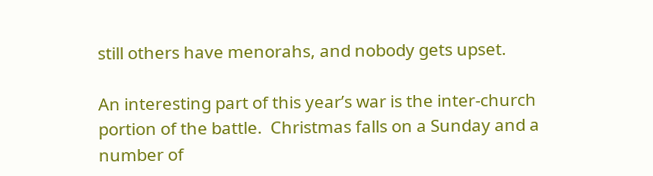still others have menorahs, and nobody gets upset.

An interesting part of this year’s war is the inter-church portion of the battle.  Christmas falls on a Sunday and a number of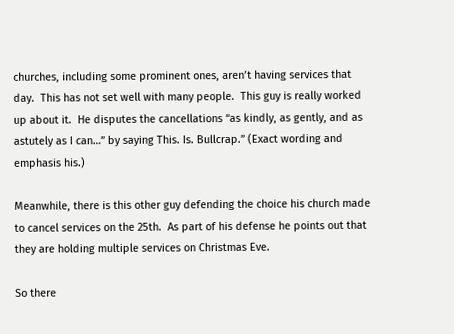churches, including some prominent ones, aren’t having services that day.  This has not set well with many people.  This guy is really worked up about it.  He disputes the cancellations “as kindly, as gently, and as astutely as I can…” by saying This. Is. Bullcrap.” (Exact wording and emphasis his.)

Meanwhile, there is this other guy defending the choice his church made to cancel services on the 25th.  As part of his defense he points out that they are holding multiple services on Christmas Eve.

So there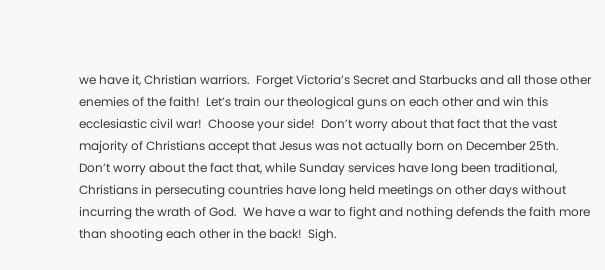we have it, Christian warriors.  Forget Victoria’s Secret and Starbucks and all those other enemies of the faith!  Let’s train our theological guns on each other and win this ecclesiastic civil war!  Choose your side!  Don’t worry about that fact that the vast majority of Christians accept that Jesus was not actually born on December 25th.  Don’t worry about the fact that, while Sunday services have long been traditional, Christians in persecuting countries have long held meetings on other days without incurring the wrath of God.  We have a war to fight and nothing defends the faith more than shooting each other in the back!  Sigh.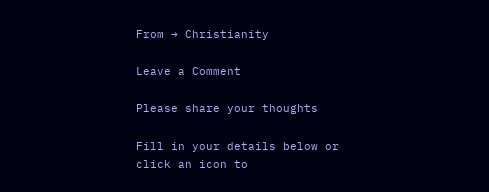From → Christianity

Leave a Comment

Please share your thoughts

Fill in your details below or click an icon to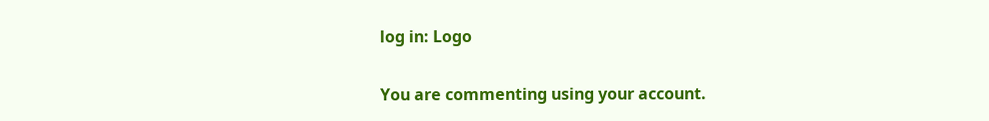log in: Logo

You are commenting using your account.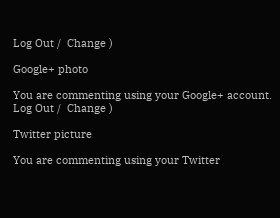Log Out /  Change )

Google+ photo

You are commenting using your Google+ account. Log Out /  Change )

Twitter picture

You are commenting using your Twitter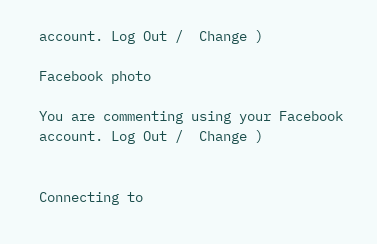account. Log Out /  Change )

Facebook photo

You are commenting using your Facebook account. Log Out /  Change )


Connecting to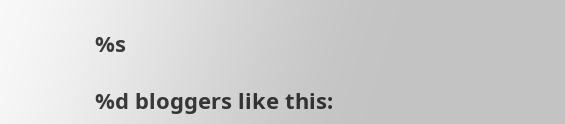%s

%d bloggers like this: